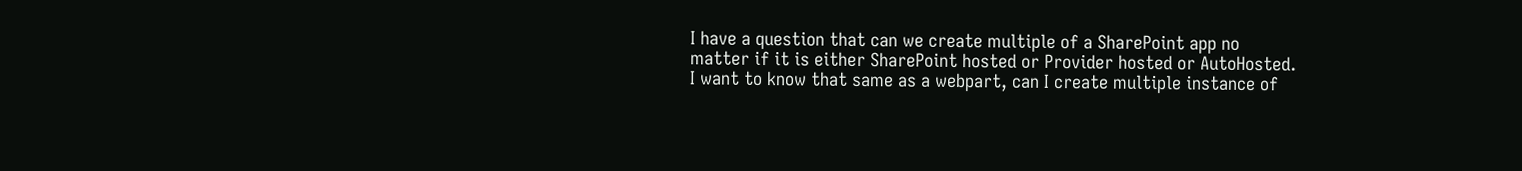I have a question that can we create multiple of a SharePoint app no matter if it is either SharePoint hosted or Provider hosted or AutoHosted. I want to know that same as a webpart, can I create multiple instance of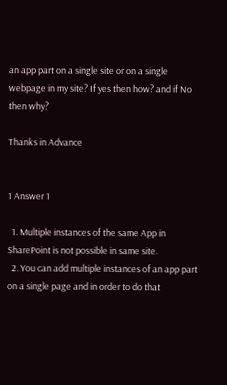an app part on a single site or on a single webpage in my site? If yes then how? and if No then why?

Thanks in Advance


1 Answer 1

  1. Multiple instances of the same App in SharePoint is not possible in same site.
  2. You can add multiple instances of an app part on a single page and in order to do that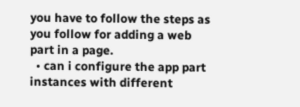you have to follow the steps as you follow for adding a web part in a page.
  • can i configure the app part instances with different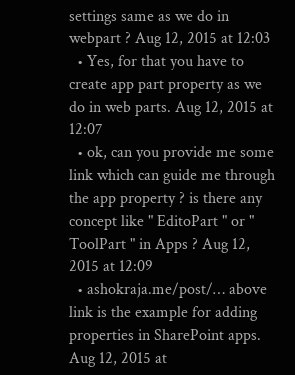settings same as we do in webpart ? Aug 12, 2015 at 12:03
  • Yes, for that you have to create app part property as we do in web parts. Aug 12, 2015 at 12:07
  • ok, can you provide me some link which can guide me through the app property ? is there any concept like " EditoPart " or " ToolPart " in Apps ? Aug 12, 2015 at 12:09
  • ashokraja.me/post/… above link is the example for adding properties in SharePoint apps. Aug 12, 2015 at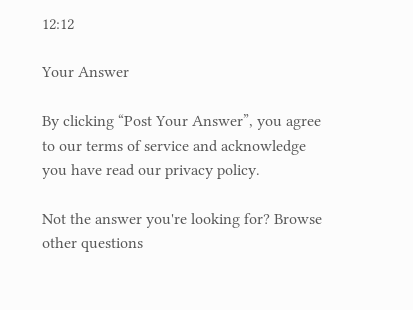12:12

Your Answer

By clicking “Post Your Answer”, you agree to our terms of service and acknowledge you have read our privacy policy.

Not the answer you're looking for? Browse other questions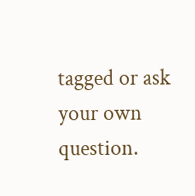tagged or ask your own question.